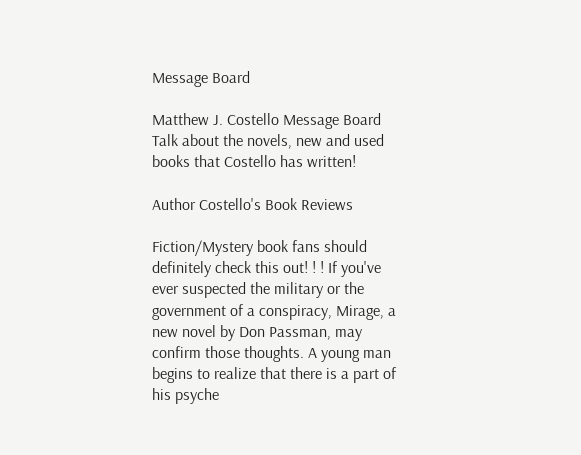Message Board

Matthew J. Costello Message Board
Talk about the novels, new and used books that Costello has written!

Author Costello's Book Reviews

Fiction/Mystery book fans should definitely check this out! ! ! If you've ever suspected the military or the government of a conspiracy, Mirage, a new novel by Don Passman, may confirm those thoughts. A young man begins to realize that there is a part of his psyche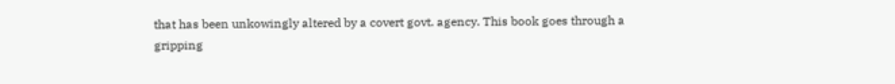that has been unkowingly altered by a covert govt. agency. This book goes through a gripping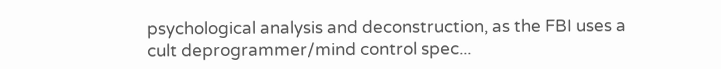psychological analysis and deconstruction, as the FBI uses a cult deprogrammer/mind control spec...